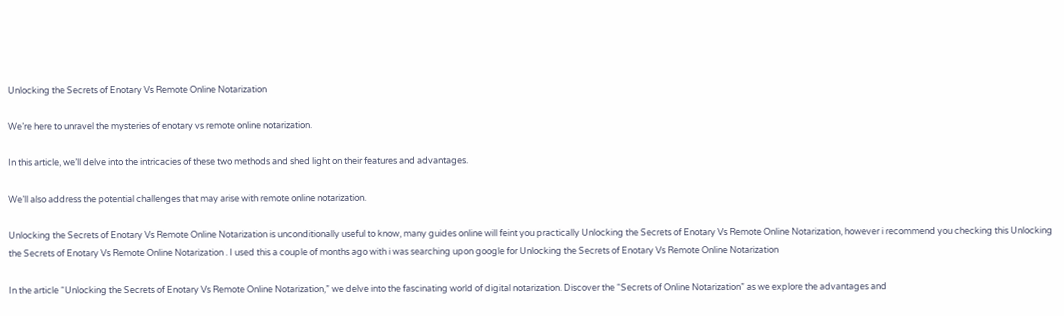Unlocking the Secrets of Enotary Vs Remote Online Notarization

We’re here to unravel the mysteries of enotary vs remote online notarization.

In this article, we’ll delve into the intricacies of these two methods and shed light on their features and advantages.

We’ll also address the potential challenges that may arise with remote online notarization.

Unlocking the Secrets of Enotary Vs Remote Online Notarization is unconditionally useful to know, many guides online will feint you practically Unlocking the Secrets of Enotary Vs Remote Online Notarization, however i recommend you checking this Unlocking the Secrets of Enotary Vs Remote Online Notarization . I used this a couple of months ago with i was searching upon google for Unlocking the Secrets of Enotary Vs Remote Online Notarization

In the article “Unlocking the Secrets of Enotary Vs Remote Online Notarization,” we delve into the fascinating world of digital notarization. Discover the “Secrets of Online Notarization” as we explore the advantages and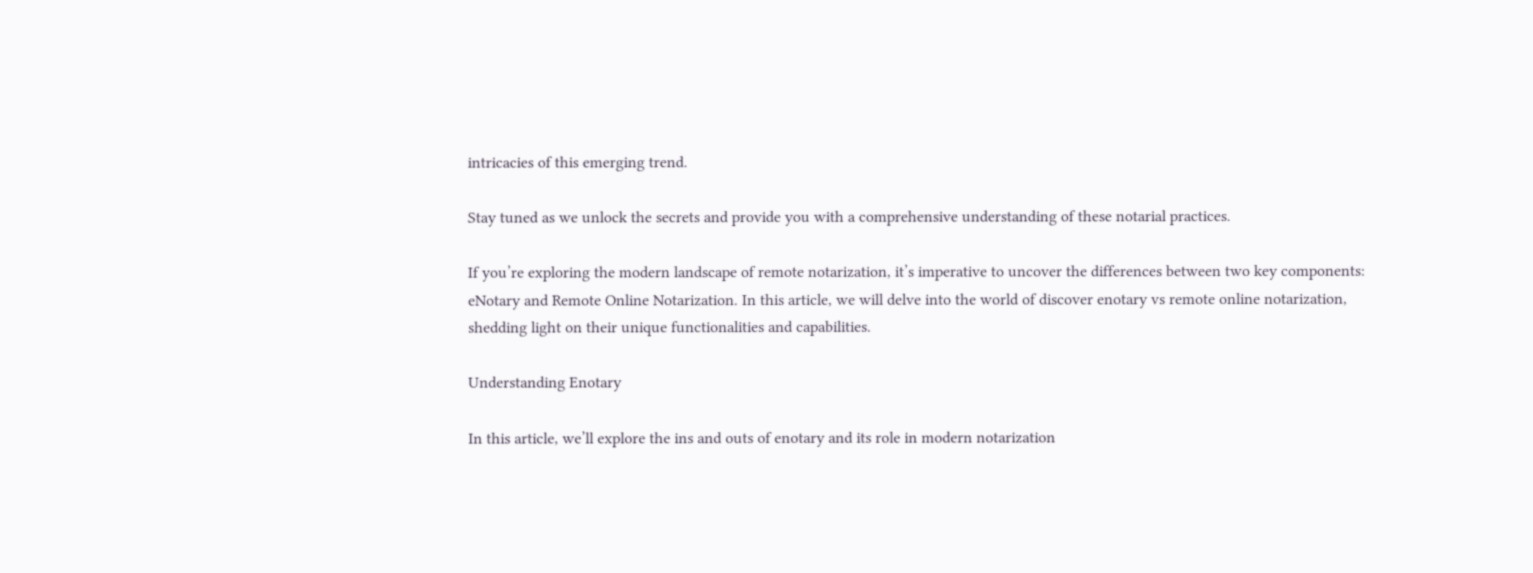intricacies of this emerging trend.

Stay tuned as we unlock the secrets and provide you with a comprehensive understanding of these notarial practices.

If you’re exploring the modern landscape of remote notarization, it’s imperative to uncover the differences between two key components: eNotary and Remote Online Notarization. In this article, we will delve into the world of discover enotary vs remote online notarization, shedding light on their unique functionalities and capabilities.

Understanding Enotary

In this article, we’ll explore the ins and outs of enotary and its role in modern notarization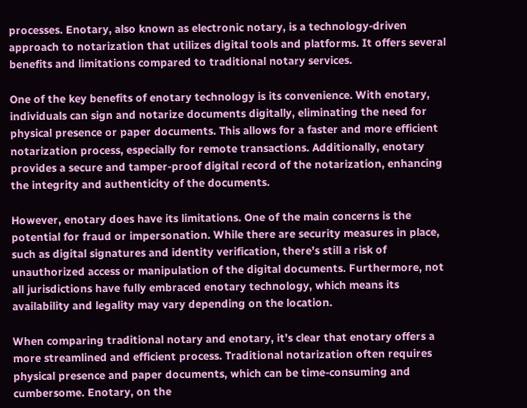processes. Enotary, also known as electronic notary, is a technology-driven approach to notarization that utilizes digital tools and platforms. It offers several benefits and limitations compared to traditional notary services.

One of the key benefits of enotary technology is its convenience. With enotary, individuals can sign and notarize documents digitally, eliminating the need for physical presence or paper documents. This allows for a faster and more efficient notarization process, especially for remote transactions. Additionally, enotary provides a secure and tamper-proof digital record of the notarization, enhancing the integrity and authenticity of the documents.

However, enotary does have its limitations. One of the main concerns is the potential for fraud or impersonation. While there are security measures in place, such as digital signatures and identity verification, there’s still a risk of unauthorized access or manipulation of the digital documents. Furthermore, not all jurisdictions have fully embraced enotary technology, which means its availability and legality may vary depending on the location.

When comparing traditional notary and enotary, it’s clear that enotary offers a more streamlined and efficient process. Traditional notarization often requires physical presence and paper documents, which can be time-consuming and cumbersome. Enotary, on the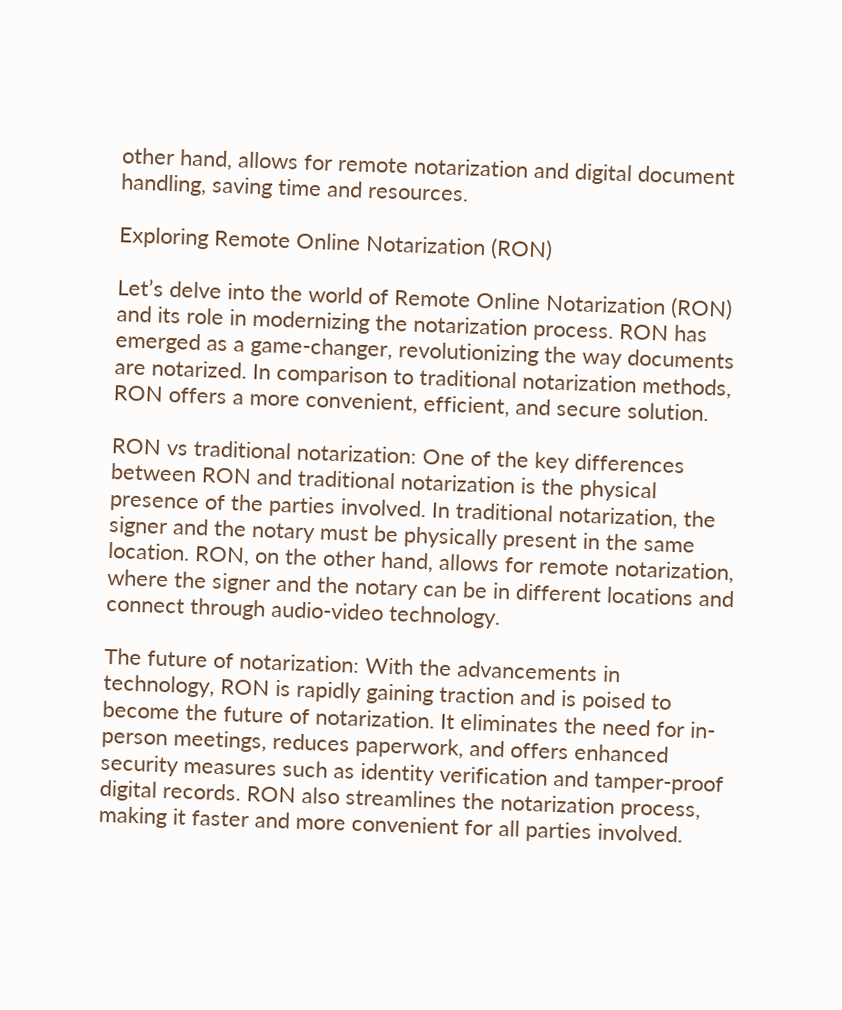other hand, allows for remote notarization and digital document handling, saving time and resources.

Exploring Remote Online Notarization (RON)

Let’s delve into the world of Remote Online Notarization (RON) and its role in modernizing the notarization process. RON has emerged as a game-changer, revolutionizing the way documents are notarized. In comparison to traditional notarization methods, RON offers a more convenient, efficient, and secure solution.

RON vs traditional notarization: One of the key differences between RON and traditional notarization is the physical presence of the parties involved. In traditional notarization, the signer and the notary must be physically present in the same location. RON, on the other hand, allows for remote notarization, where the signer and the notary can be in different locations and connect through audio-video technology.

The future of notarization: With the advancements in technology, RON is rapidly gaining traction and is poised to become the future of notarization. It eliminates the need for in-person meetings, reduces paperwork, and offers enhanced security measures such as identity verification and tamper-proof digital records. RON also streamlines the notarization process, making it faster and more convenient for all parties involved.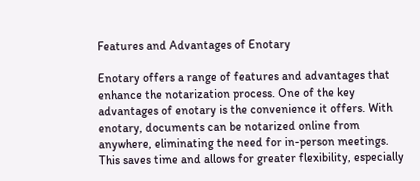Features and Advantages of Enotary

Enotary offers a range of features and advantages that enhance the notarization process. One of the key advantages of enotary is the convenience it offers. With enotary, documents can be notarized online from anywhere, eliminating the need for in-person meetings. This saves time and allows for greater flexibility, especially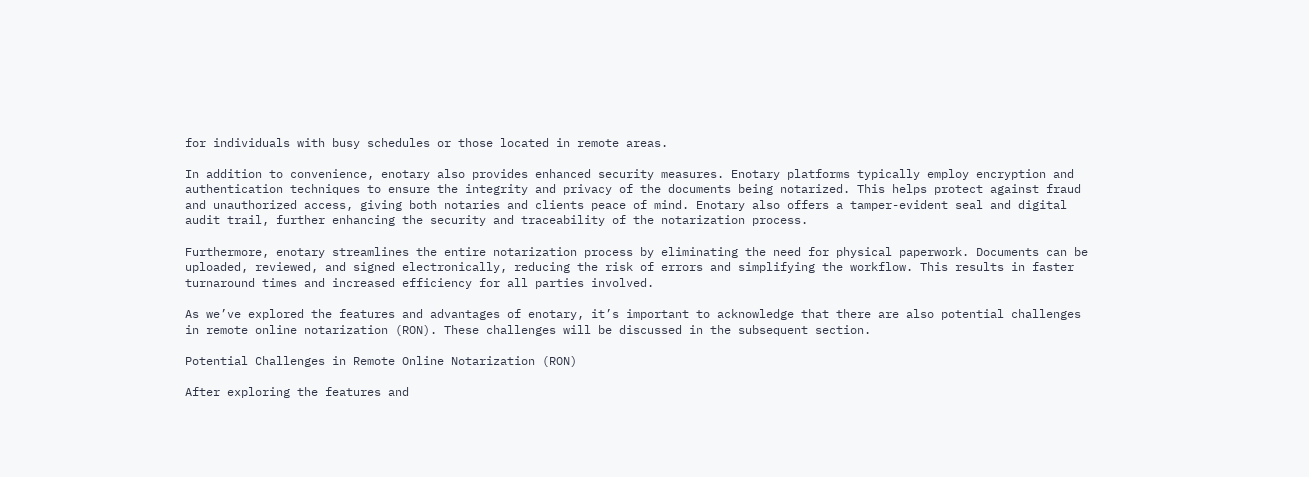for individuals with busy schedules or those located in remote areas.

In addition to convenience, enotary also provides enhanced security measures. Enotary platforms typically employ encryption and authentication techniques to ensure the integrity and privacy of the documents being notarized. This helps protect against fraud and unauthorized access, giving both notaries and clients peace of mind. Enotary also offers a tamper-evident seal and digital audit trail, further enhancing the security and traceability of the notarization process.

Furthermore, enotary streamlines the entire notarization process by eliminating the need for physical paperwork. Documents can be uploaded, reviewed, and signed electronically, reducing the risk of errors and simplifying the workflow. This results in faster turnaround times and increased efficiency for all parties involved.

As we’ve explored the features and advantages of enotary, it’s important to acknowledge that there are also potential challenges in remote online notarization (RON). These challenges will be discussed in the subsequent section.

Potential Challenges in Remote Online Notarization (RON)

After exploring the features and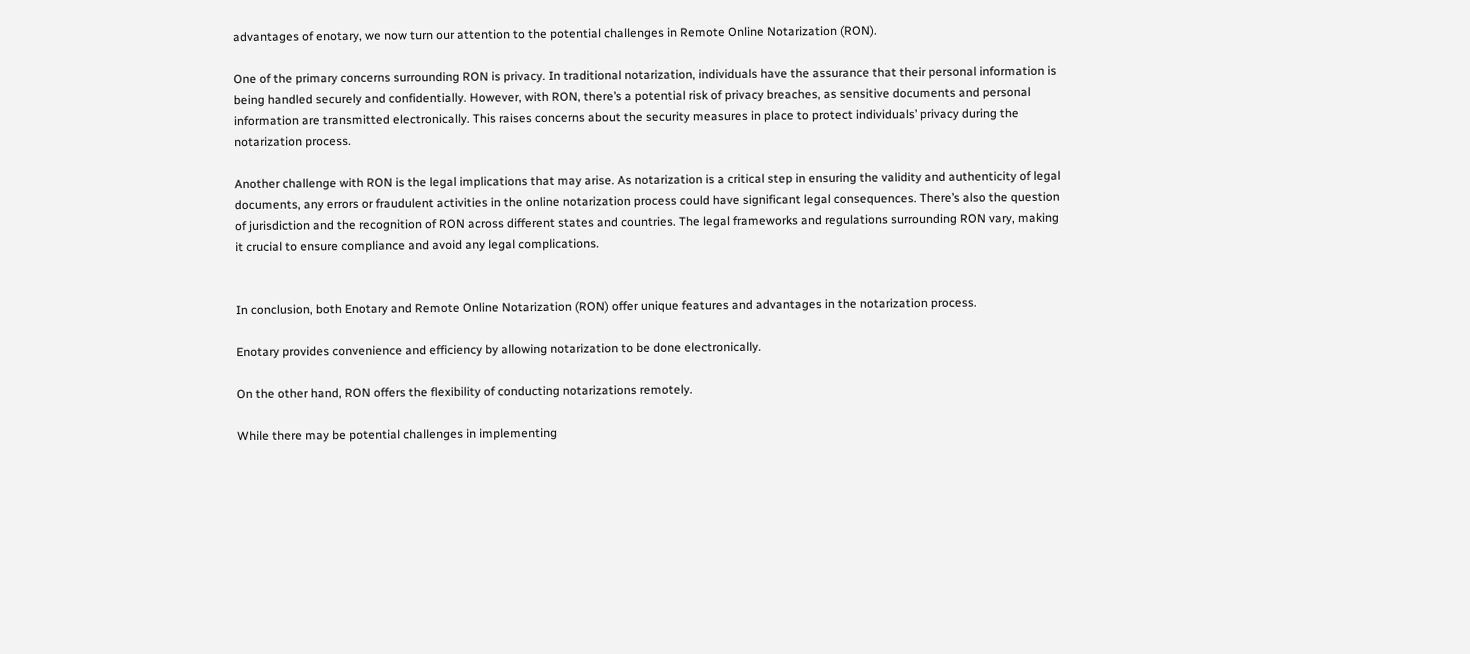advantages of enotary, we now turn our attention to the potential challenges in Remote Online Notarization (RON).

One of the primary concerns surrounding RON is privacy. In traditional notarization, individuals have the assurance that their personal information is being handled securely and confidentially. However, with RON, there’s a potential risk of privacy breaches, as sensitive documents and personal information are transmitted electronically. This raises concerns about the security measures in place to protect individuals’ privacy during the notarization process.

Another challenge with RON is the legal implications that may arise. As notarization is a critical step in ensuring the validity and authenticity of legal documents, any errors or fraudulent activities in the online notarization process could have significant legal consequences. There’s also the question of jurisdiction and the recognition of RON across different states and countries. The legal frameworks and regulations surrounding RON vary, making it crucial to ensure compliance and avoid any legal complications.


In conclusion, both Enotary and Remote Online Notarization (RON) offer unique features and advantages in the notarization process.

Enotary provides convenience and efficiency by allowing notarization to be done electronically.

On the other hand, RON offers the flexibility of conducting notarizations remotely.

While there may be potential challenges in implementing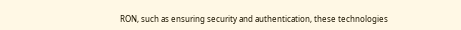RON, such as ensuring security and authentication, these technologies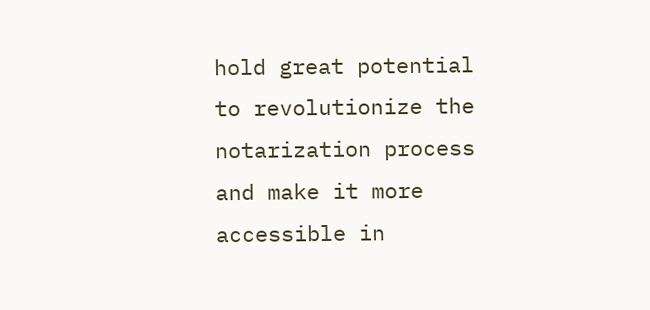hold great potential to revolutionize the notarization process and make it more accessible in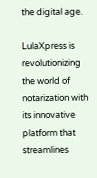the digital age.

LulaXpress is revolutionizing the world of notarization with its innovative platform that streamlines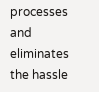processes and eliminates the hassle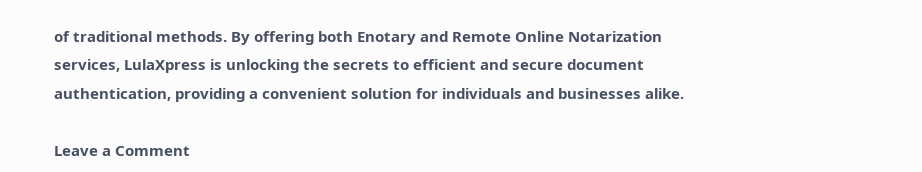of traditional methods. By offering both Enotary and Remote Online Notarization services, LulaXpress is unlocking the secrets to efficient and secure document authentication, providing a convenient solution for individuals and businesses alike.

Leave a Comment